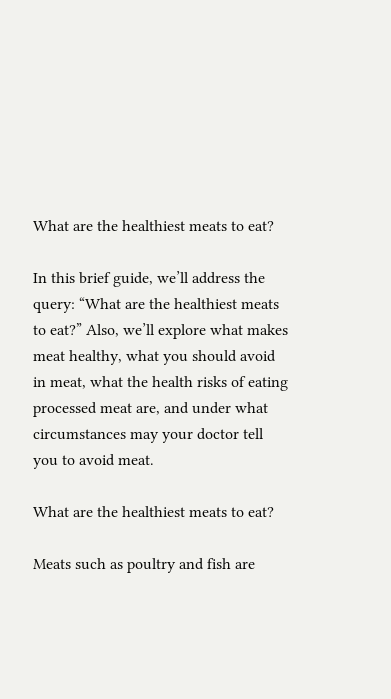What are the healthiest meats to eat?

In this brief guide, we’ll address the query: “What are the healthiest meats to eat?” Also, we’ll explore what makes meat healthy, what you should avoid in meat, what the health risks of eating processed meat are, and under what circumstances may your doctor tell you to avoid meat.

What are the healthiest meats to eat?

Meats such as poultry and fish are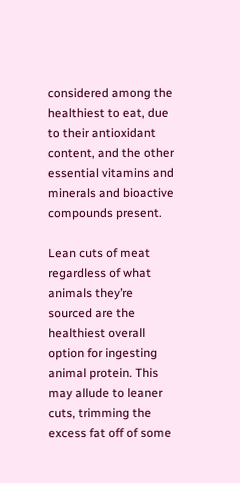considered among the healthiest to eat, due to their antioxidant content, and the other essential vitamins and minerals and bioactive compounds present.

Lean cuts of meat regardless of what animals they’re sourced are the healthiest overall option for ingesting animal protein. This may allude to leaner cuts, trimming the excess fat off of some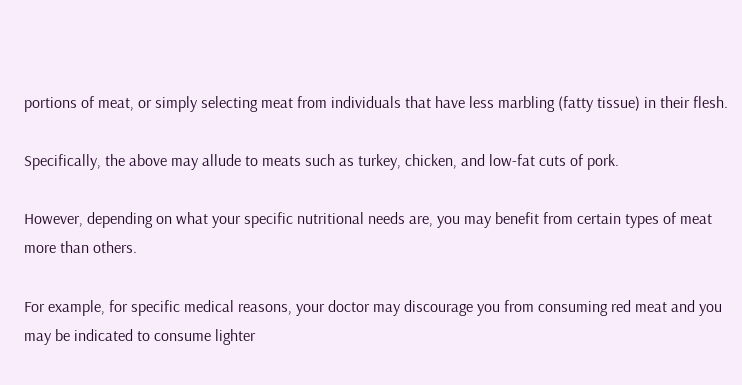portions of meat, or simply selecting meat from individuals that have less marbling (fatty tissue) in their flesh.

Specifically, the above may allude to meats such as turkey, chicken, and low-fat cuts of pork.

However, depending on what your specific nutritional needs are, you may benefit from certain types of meat more than others.

For example, for specific medical reasons, your doctor may discourage you from consuming red meat and you may be indicated to consume lighter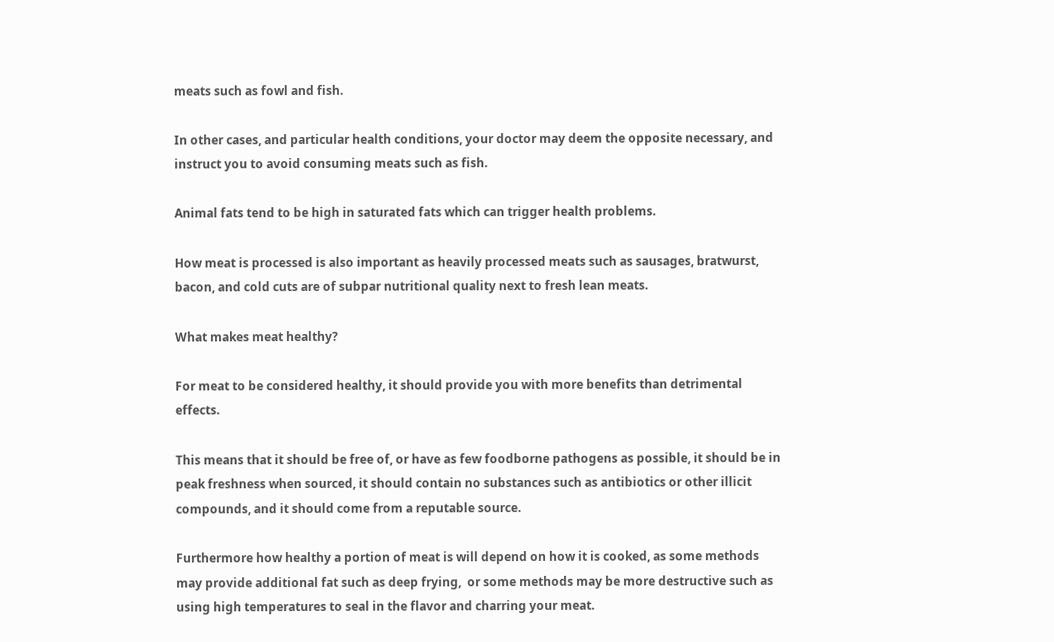meats such as fowl and fish.

In other cases, and particular health conditions, your doctor may deem the opposite necessary, and instruct you to avoid consuming meats such as fish.

Animal fats tend to be high in saturated fats which can trigger health problems.

How meat is processed is also important as heavily processed meats such as sausages, bratwurst, bacon, and cold cuts are of subpar nutritional quality next to fresh lean meats.

What makes meat healthy?

For meat to be considered healthy, it should provide you with more benefits than detrimental effects.

This means that it should be free of, or have as few foodborne pathogens as possible, it should be in peak freshness when sourced, it should contain no substances such as antibiotics or other illicit compounds, and it should come from a reputable source.

Furthermore how healthy a portion of meat is will depend on how it is cooked, as some methods may provide additional fat such as deep frying,  or some methods may be more destructive such as using high temperatures to seal in the flavor and charring your meat.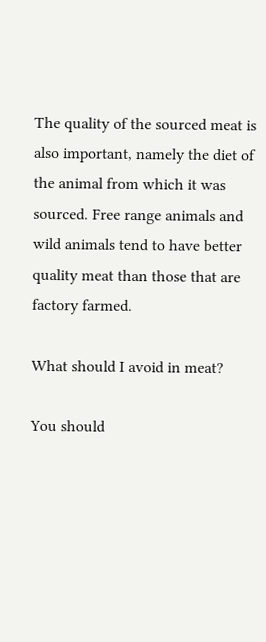The quality of the sourced meat is also important, namely the diet of the animal from which it was sourced. Free range animals and wild animals tend to have better quality meat than those that are factory farmed.

What should I avoid in meat?

You should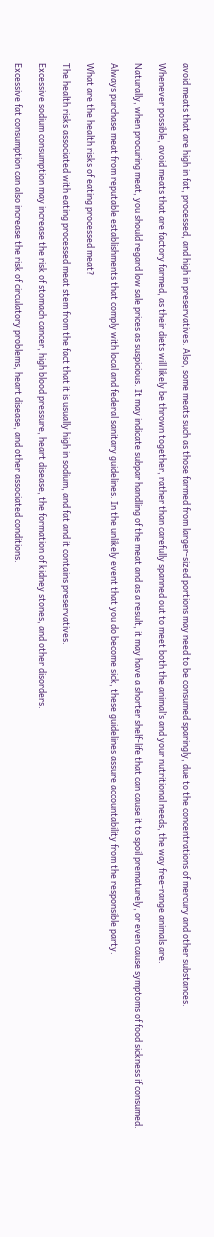avoid meats that are high in fat, processed, and high in preservatives. Also, some meats such as those farmed from larger-sized portions may need to be consumed sparingly, due to the concentrations of mercury and other substances.

Whenever possible, avoid meats that are factory farmed, as their diets will likely be thrown together, rather than carefully spanned out to meet both the animal’s and your nutritional needs, the way free-range animals are.

Naturally, when procuring meat, you should regard low sale prices as suspicious. It may indicate subpar handling of the meat and as a result, it may have a shorter shelf-life that can cause it to spoil prematurely, or even cause symptoms of food sickness if consumed.

Always purchase meat from reputable establishments that comply with local and federal sanitary guidelines. In the unlikely event that you do become sick, these guidelines assure accountability from the responsible party.

What are the health risks of eating processed meat?

The health risks associated with eating processed meat stem from the fact that it is usually high in sodium, and fat and it contains preservatives.

Excessive sodium consumption may increase the risk of stomach cancer, high blood pressure, heart disease, the formation of kidney stones, and other disorders.

Excessive fat consumption can also increase the risk of circulatory problems, heart disease, and other associated conditions.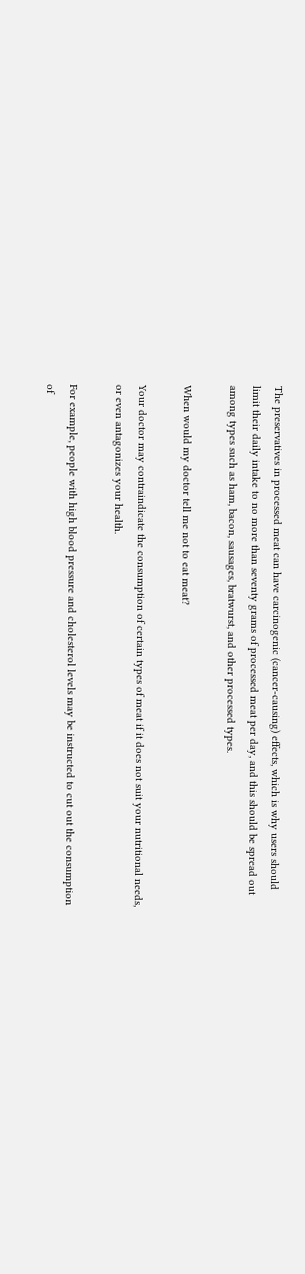The preservatives in processed meat can have carcinogenic (cancer-causing) effects, which is why users should limit their daily intake to no more than seventy grams of processed meat per day, and this should be spread out among types such as ham, bacon, sausages, bratwurst, and other processed types.

When would my doctor tell me not to eat meat?

Your doctor may contraindicate the consumption of certain types of meat if it does not suit your nutritional needs, or even antagonizes your health.

For example, people with high blood pressure and cholesterol levels may be instructed to cut out the consumption of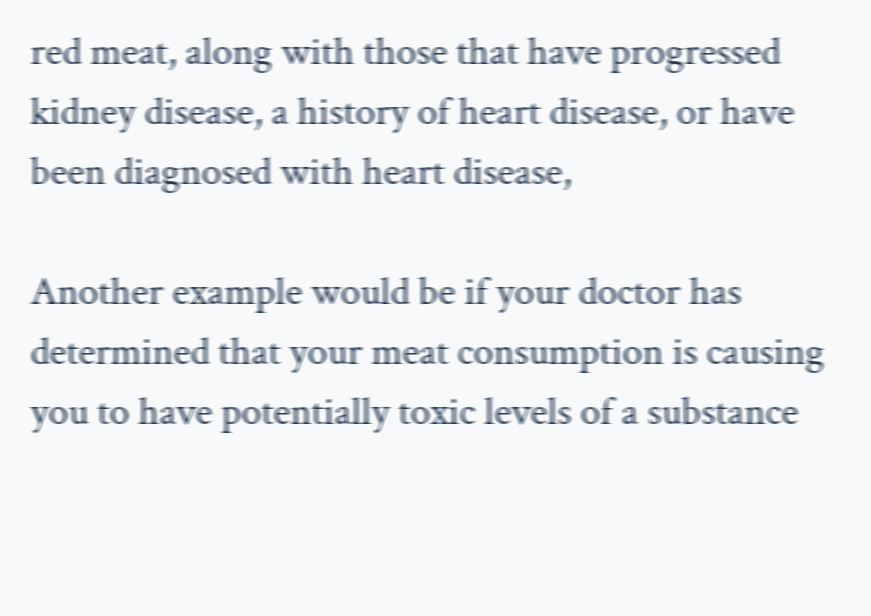red meat, along with those that have progressed kidney disease, a history of heart disease, or have been diagnosed with heart disease,

Another example would be if your doctor has determined that your meat consumption is causing you to have potentially toxic levels of a substance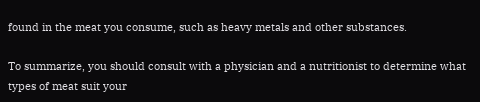found in the meat you consume, such as heavy metals and other substances.

To summarize, you should consult with a physician and a nutritionist to determine what types of meat suit your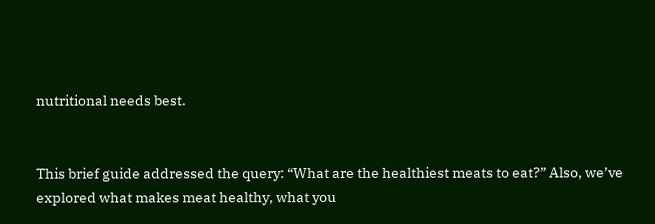nutritional needs best.


This brief guide addressed the query: “What are the healthiest meats to eat?” Also, we’ve explored what makes meat healthy, what you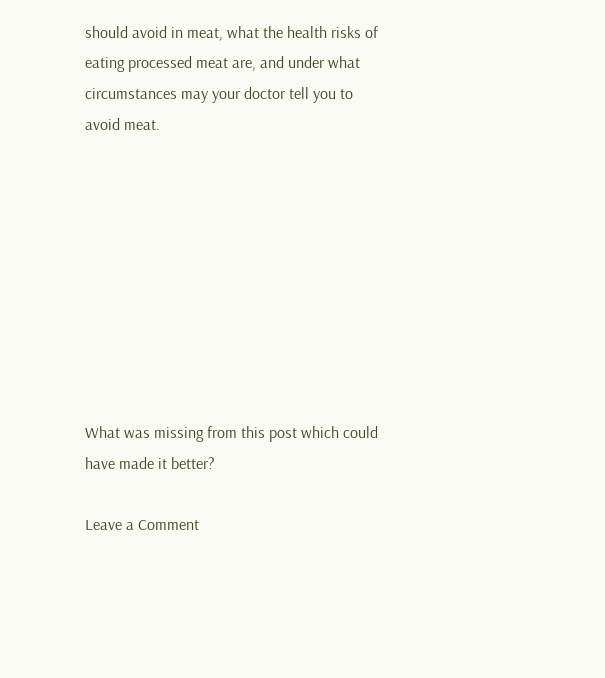should avoid in meat, what the health risks of eating processed meat are, and under what circumstances may your doctor tell you to avoid meat.









What was missing from this post which could have made it better?

Leave a Comment